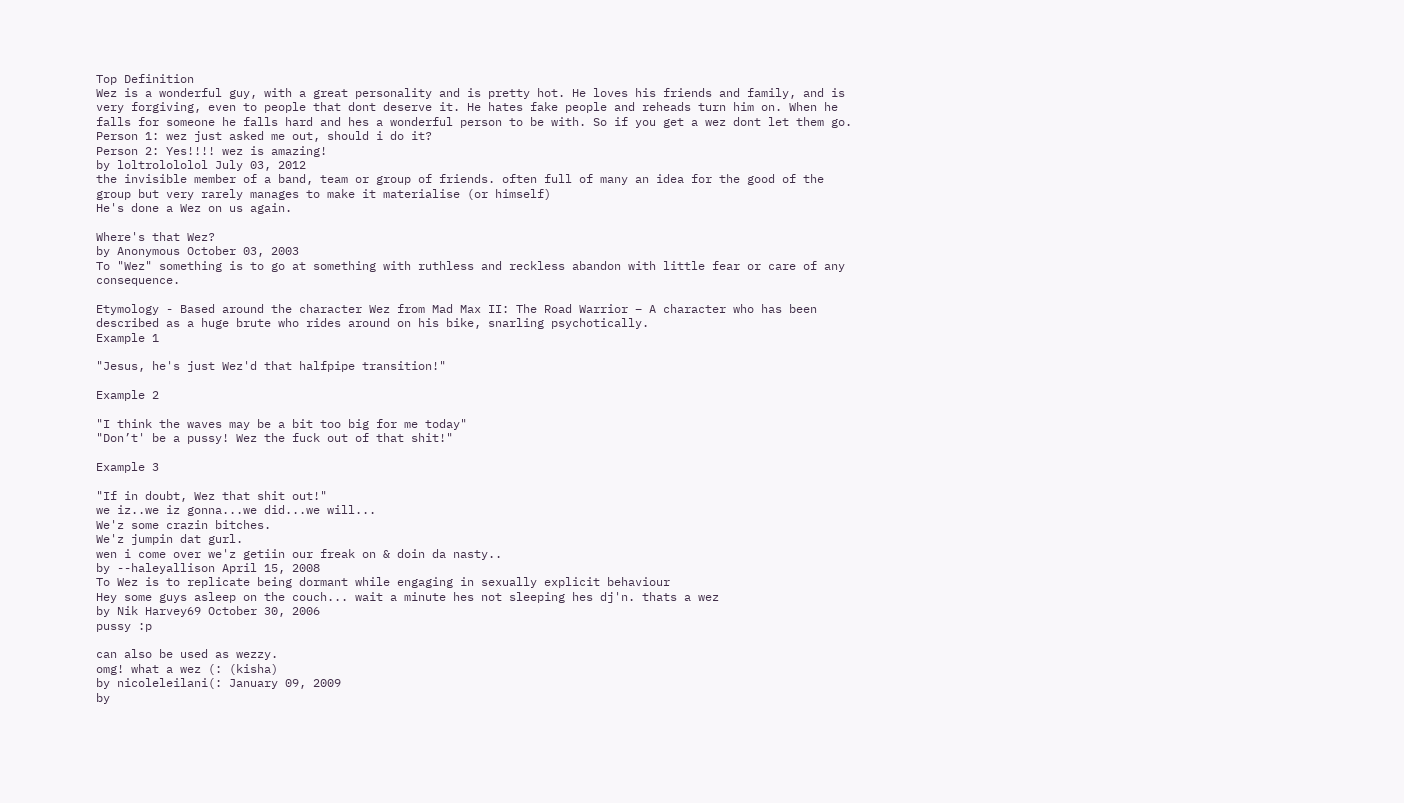Top Definition
Wez is a wonderful guy, with a great personality and is pretty hot. He loves his friends and family, and is very forgiving, even to people that dont deserve it. He hates fake people and reheads turn him on. When he falls for someone he falls hard and hes a wonderful person to be with. So if you get a wez dont let them go.
Person 1: wez just asked me out, should i do it?
Person 2: Yes!!!! wez is amazing!
by loltrolololol July 03, 2012
the invisible member of a band, team or group of friends. often full of many an idea for the good of the group but very rarely manages to make it materialise (or himself)
He's done a Wez on us again.

Where's that Wez?
by Anonymous October 03, 2003
To "Wez" something is to go at something with ruthless and reckless abandon with little fear or care of any consequence.

Etymology - Based around the character Wez from Mad Max II: The Road Warrior – A character who has been described as a huge brute who rides around on his bike, snarling psychotically.
Example 1

"Jesus, he's just Wez'd that halfpipe transition!"

Example 2

"I think the waves may be a bit too big for me today"
"Don’t' be a pussy! Wez the fuck out of that shit!"

Example 3

"If in doubt, Wez that shit out!"
we iz..we iz gonna...we did...we will...
We'z some crazin bitches.
We'z jumpin dat gurl.
wen i come over we'z getiin our freak on & doin da nasty..
by --haleyallison April 15, 2008
To Wez is to replicate being dormant while engaging in sexually explicit behaviour
Hey some guys asleep on the couch... wait a minute hes not sleeping hes dj'n. thats a wez
by Nik Harvey69 October 30, 2006
pussy :p

can also be used as wezzy.
omg! what a wez (: (kisha)
by nicoleleilani(: January 09, 2009
by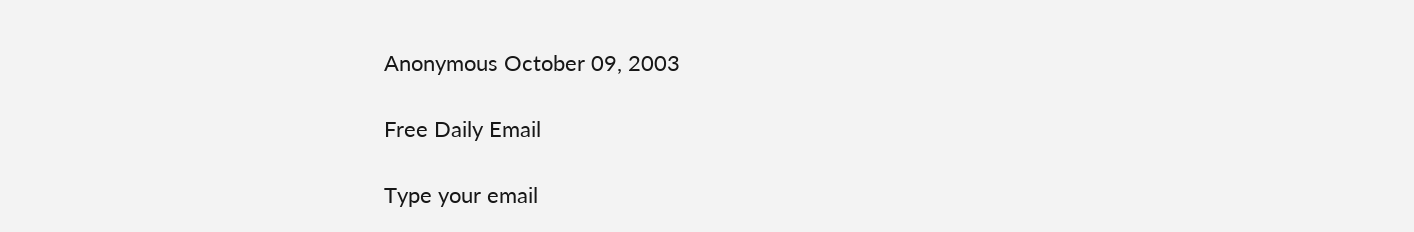Anonymous October 09, 2003

Free Daily Email

Type your email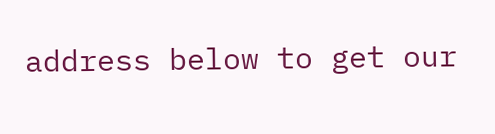address below to get our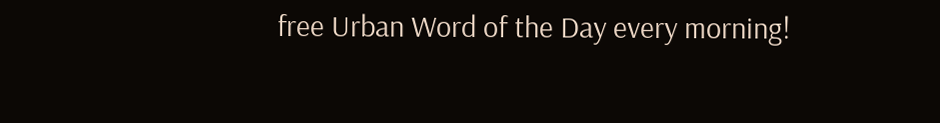free Urban Word of the Day every morning!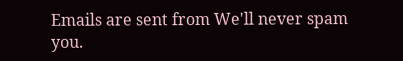Emails are sent from We'll never spam you.